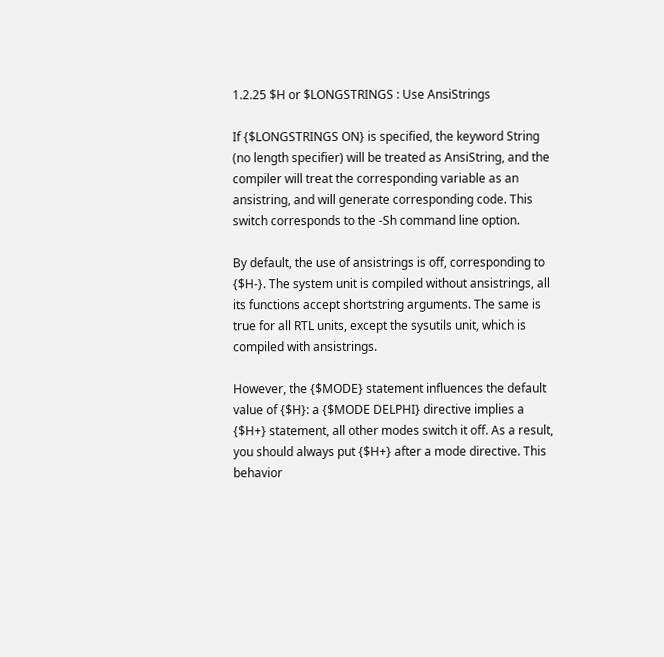1.2.25 $H or $LONGSTRINGS : Use AnsiStrings

If {$LONGSTRINGS ON} is specified, the keyword String (no length specifier) will be treated as AnsiString, and the compiler will treat the corresponding variable as an ansistring, and will generate corresponding code. This switch corresponds to the -Sh command line option.

By default, the use of ansistrings is off, corresponding to {$H-}. The system unit is compiled without ansistrings, all its functions accept shortstring arguments. The same is true for all RTL units, except the sysutils unit, which is compiled with ansistrings.

However, the {$MODE} statement influences the default value of {$H}: a {$MODE DELPHI} directive implies a {$H+} statement, all other modes switch it off. As a result, you should always put {$H+} after a mode directive. This behavior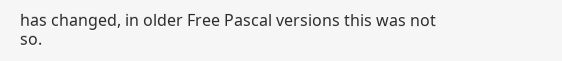has changed, in older Free Pascal versions this was not so.